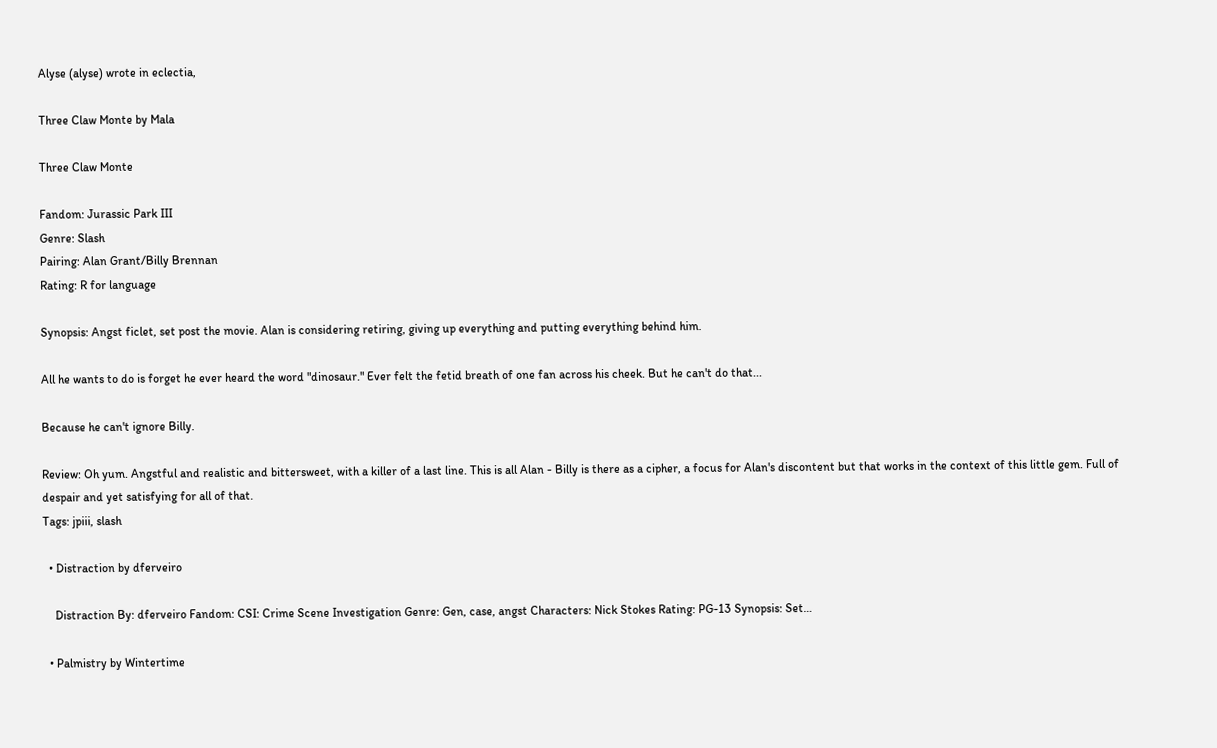Alyse (alyse) wrote in eclectia,

Three Claw Monte by Mala

Three Claw Monte

Fandom: Jurassic Park III
Genre: Slash
Pairing: Alan Grant/Billy Brennan
Rating: R for language

Synopsis: Angst ficlet, set post the movie. Alan is considering retiring, giving up everything and putting everything behind him.

All he wants to do is forget he ever heard the word "dinosaur." Ever felt the fetid breath of one fan across his cheek. But he can't do that...

Because he can't ignore Billy.

Review: Oh yum. Angstful and realistic and bittersweet, with a killer of a last line. This is all Alan - Billy is there as a cipher, a focus for Alan's discontent but that works in the context of this little gem. Full of despair and yet satisfying for all of that.
Tags: jpiii, slash

  • Distraction by dferveiro

    Distraction By: dferveiro Fandom: CSI: Crime Scene Investigation Genre: Gen, case, angst Characters: Nick Stokes Rating: PG-13 Synopsis: Set…

  • Palmistry by Wintertime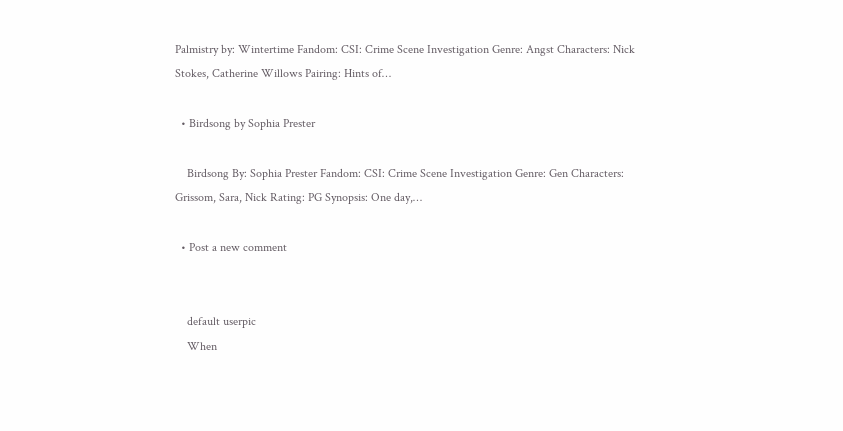Palmistry by: Wintertime Fandom: CSI: Crime Scene Investigation Genre: Angst Characters: Nick Stokes, Catherine Willows Pairing: Hints of…

  • Birdsong by Sophia Prester

    Birdsong By: Sophia Prester Fandom: CSI: Crime Scene Investigation Genre: Gen Characters: Grissom, Sara, Nick Rating: PG Synopsis: One day,…

  • Post a new comment


    default userpic
    When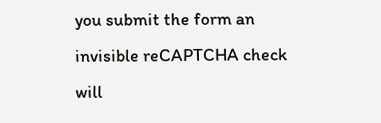you submit the form an invisible reCAPTCHA check will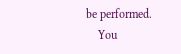be performed.
    You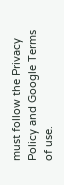must follow the Privacy Policy and Google Terms of use.